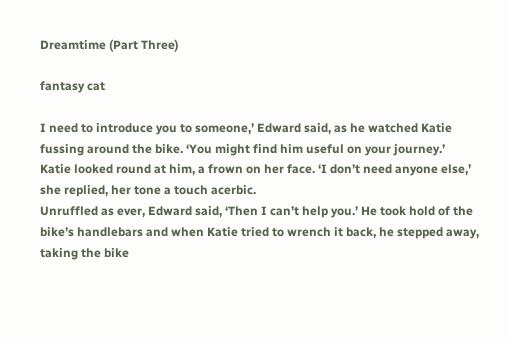Dreamtime (Part Three)

fantasy cat

I need to introduce you to someone,’ Edward said, as he watched Katie fussing around the bike. ‘You might find him useful on your journey.’
Katie looked round at him, a frown on her face. ‘I don’t need anyone else,’ she replied, her tone a touch acerbic.
Unruffled as ever, Edward said, ‘Then I can’t help you.’ He took hold of the bike’s handlebars and when Katie tried to wrench it back, he stepped away, taking the bike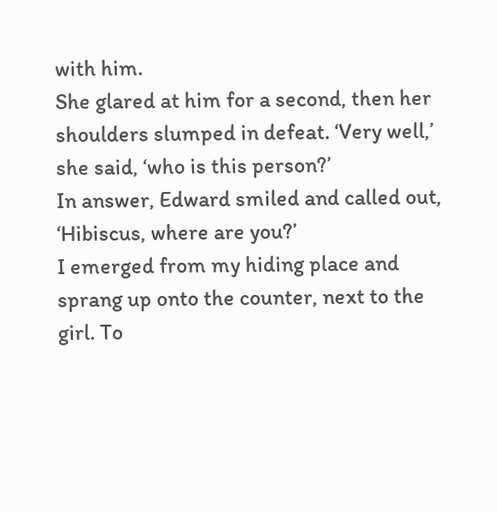with him.
She glared at him for a second, then her shoulders slumped in defeat. ‘Very well,’ she said, ‘who is this person?’
In answer, Edward smiled and called out, ‘Hibiscus, where are you?’
I emerged from my hiding place and sprang up onto the counter, next to the girl. To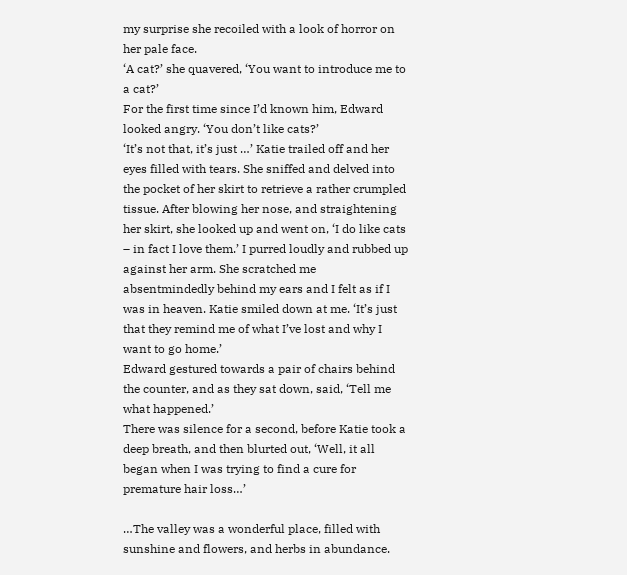my surprise she recoiled with a look of horror on her pale face.
‘A cat?’ she quavered, ‘You want to introduce me to a cat?’
For the first time since I’d known him, Edward looked angry. ‘You don’t like cats?’
‘It’s not that, it’s just …’ Katie trailed off and her eyes filled with tears. She sniffed and delved into the pocket of her skirt to retrieve a rather crumpled tissue. After blowing her nose, and straightening her skirt, she looked up and went on, ‘I do like cats – in fact I love them.’ I purred loudly and rubbed up against her arm. She scratched me absentmindedly behind my ears and I felt as if I was in heaven. Katie smiled down at me. ‘It’s just that they remind me of what I’ve lost and why I want to go home.’
Edward gestured towards a pair of chairs behind the counter, and as they sat down, said, ‘Tell me what happened.’
There was silence for a second, before Katie took a deep breath, and then blurted out, ‘Well, it all began when I was trying to find a cure for premature hair loss…’

…The valley was a wonderful place, filled with sunshine and flowers, and herbs in abundance.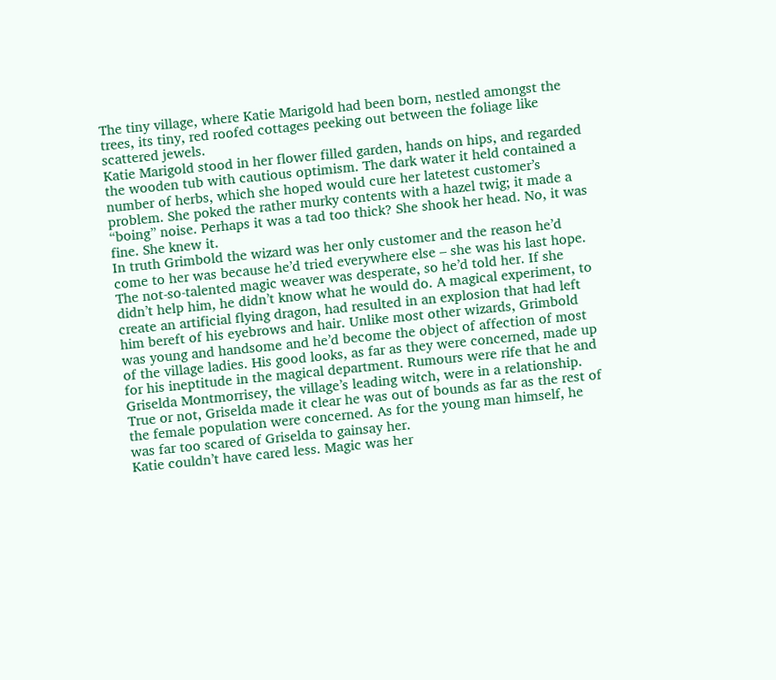The tiny village, where Katie Marigold had been born, nestled amongst the trees, its tiny, red roofed cottages peeking out between the foliage like scattered jewels.
Katie Marigold stood in her flower filled garden, hands on hips, and regarded the wooden tub with cautious optimism. The dark water it held contained a number of herbs, which she hoped would cure her latetest customer’s problem. She poked the rather murky contents with a hazel twig; it made a “boing” noise. Perhaps it was a tad too thick? She shook her head. No, it was fine. She knew it.
In truth Grimbold the wizard was her only customer and the reason he’d come to her was because he’d tried everywhere else – she was his last hope. The not-so-talented magic weaver was desperate, so he’d told her. If she didn’t help him, he didn’t know what he would do. A magical experiment, to create an artificial flying dragon, had resulted in an explosion that had left him bereft of his eyebrows and hair. Unlike most other wizards, Grimbold was young and handsome and he’d become the object of affection of most of the village ladies. His good looks, as far as they were concerned, made up for his ineptitude in the magical department. Rumours were rife that he and Griselda Montmorrisey, the village’s leading witch, were in a relationship. True or not, Griselda made it clear he was out of bounds as far as the rest of the female population were concerned. As for the young man himself, he was far too scared of Griselda to gainsay her.
Katie couldn’t have cared less. Magic was her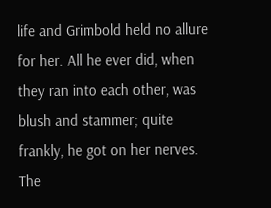life and Grimbold held no allure for her. All he ever did, when they ran into each other, was blush and stammer; quite frankly, he got on her nerves. The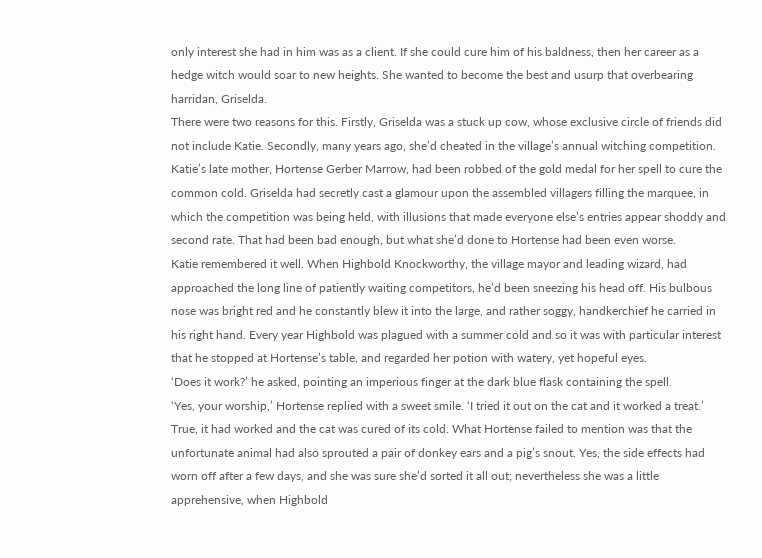only interest she had in him was as a client. If she could cure him of his baldness, then her career as a hedge witch would soar to new heights. She wanted to become the best and usurp that overbearing harridan, Griselda.
There were two reasons for this. Firstly, Griselda was a stuck up cow, whose exclusive circle of friends did not include Katie. Secondly, many years ago, she’d cheated in the village’s annual witching competition. Katie’s late mother, Hortense Gerber Marrow, had been robbed of the gold medal for her spell to cure the common cold. Griselda had secretly cast a glamour upon the assembled villagers filling the marquee, in which the competition was being held, with illusions that made everyone else’s entries appear shoddy and second rate. That had been bad enough, but what she’d done to Hortense had been even worse.
Katie remembered it well. When Highbold Knockworthy, the village mayor and leading wizard, had approached the long line of patiently waiting competitors, he’d been sneezing his head off. His bulbous nose was bright red and he constantly blew it into the large, and rather soggy, handkerchief he carried in his right hand. Every year Highbold was plagued with a summer cold and so it was with particular interest that he stopped at Hortense’s table, and regarded her potion with watery, yet hopeful eyes.
‘Does it work?’ he asked, pointing an imperious finger at the dark blue flask containing the spell.
‘Yes, your worship,’ Hortense replied with a sweet smile. ‘I tried it out on the cat and it worked a treat.’ True, it had worked and the cat was cured of its cold. What Hortense failed to mention was that the unfortunate animal had also sprouted a pair of donkey ears and a pig’s snout. Yes, the side effects had worn off after a few days, and she was sure she’d sorted it all out; nevertheless she was a little apprehensive, when Highbold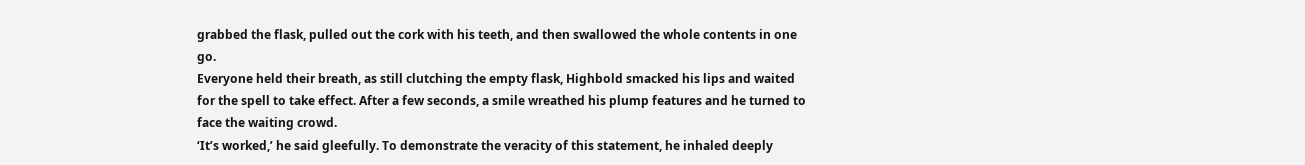grabbed the flask, pulled out the cork with his teeth, and then swallowed the whole contents in one go.
Everyone held their breath, as still clutching the empty flask, Highbold smacked his lips and waited for the spell to take effect. After a few seconds, a smile wreathed his plump features and he turned to face the waiting crowd.
‘It’s worked,’ he said gleefully. To demonstrate the veracity of this statement, he inhaled deeply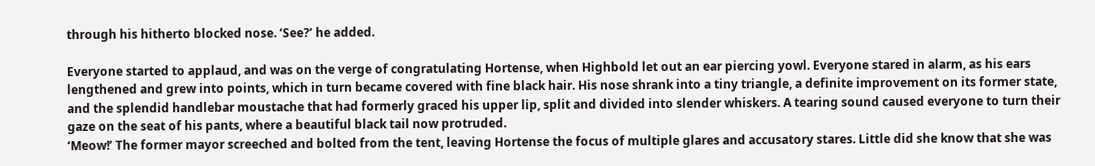through his hitherto blocked nose. ‘See?’ he added.

Everyone started to applaud, and was on the verge of congratulating Hortense, when Highbold let out an ear piercing yowl. Everyone stared in alarm, as his ears lengthened and grew into points, which in turn became covered with fine black hair. His nose shrank into a tiny triangle, a definite improvement on its former state, and the splendid handlebar moustache that had formerly graced his upper lip, split and divided into slender whiskers. A tearing sound caused everyone to turn their gaze on the seat of his pants, where a beautiful black tail now protruded.
‘Meow!’ The former mayor screeched and bolted from the tent, leaving Hortense the focus of multiple glares and accusatory stares. Little did she know that she was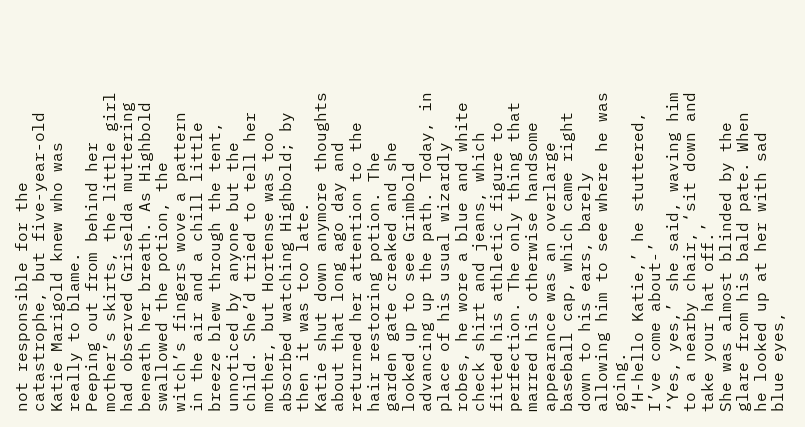not responsible for the catastrophe, but five-year-old Katie Marigold knew who was really to blame.
Peeping out from behind her mother’s skirts, the little girl had observed Griselda muttering beneath her breath. As Highbold swallowed the potion, the witch’s fingers wove a pattern in the air and a chill little breeze blew through the tent, unnoticed by anyone but the child. She’d tried to tell her mother, but Hortense was too absorbed watching Highbold; by then it was too late.
Katie shut down anymore thoughts about that long ago day and returned her attention to the hair restoring potion. The garden gate creaked and she looked up to see Grimbold advancing up the path. Today, in place of his usual wizardly robes, he wore a blue and white check shirt and jeans, which fitted his athletic figure to perfection. The only thing that marred his otherwise handsome appearance was an overlarge baseball cap, which came right down to his ears, barely allowing him to see where he was going.
‘H-hello Katie,’ he stuttered, I’ve come about-’
‘Yes, yes,’ she said, waving him to a nearby chair, ‘sit down and take your hat off.’
She was almost blinded by the glare from his bald pate. When he looked up at her with sad blue eyes,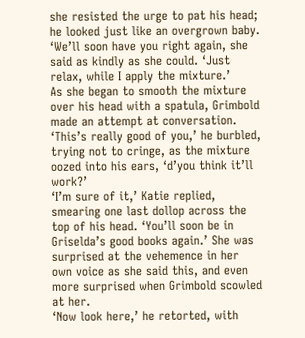she resisted the urge to pat his head; he looked just like an overgrown baby. ‘We’ll soon have you right again, she said as kindly as she could. ‘Just relax, while I apply the mixture.’
As she began to smooth the mixture over his head with a spatula, Grimbold made an attempt at conversation. ‘This’s really good of you,’ he burbled, trying not to cringe, as the mixture oozed into his ears, ‘d’you think it’ll work?’
‘I’m sure of it,’ Katie replied, smearing one last dollop across the top of his head. ‘You’ll soon be in Griselda’s good books again.’ She was surprised at the vehemence in her own voice as she said this, and even more surprised when Grimbold scowled at her.
‘Now look here,’ he retorted, with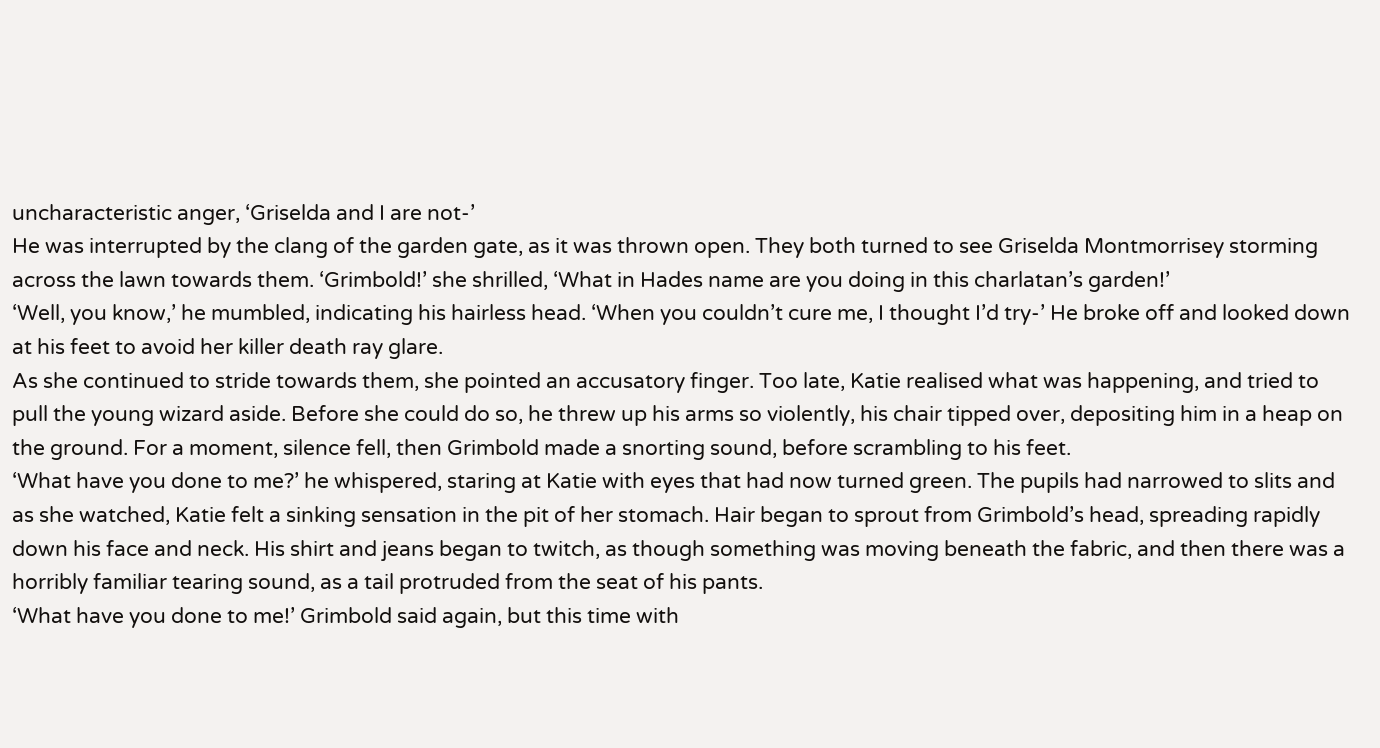uncharacteristic anger, ‘Griselda and I are not-’
He was interrupted by the clang of the garden gate, as it was thrown open. They both turned to see Griselda Montmorrisey storming across the lawn towards them. ‘Grimbold!’ she shrilled, ‘What in Hades name are you doing in this charlatan’s garden!’
‘Well, you know,’ he mumbled, indicating his hairless head. ‘When you couldn’t cure me, I thought I’d try-’ He broke off and looked down at his feet to avoid her killer death ray glare.
As she continued to stride towards them, she pointed an accusatory finger. Too late, Katie realised what was happening, and tried to pull the young wizard aside. Before she could do so, he threw up his arms so violently, his chair tipped over, depositing him in a heap on the ground. For a moment, silence fell, then Grimbold made a snorting sound, before scrambling to his feet.
‘What have you done to me?’ he whispered, staring at Katie with eyes that had now turned green. The pupils had narrowed to slits and as she watched, Katie felt a sinking sensation in the pit of her stomach. Hair began to sprout from Grimbold’s head, spreading rapidly down his face and neck. His shirt and jeans began to twitch, as though something was moving beneath the fabric, and then there was a horribly familiar tearing sound, as a tail protruded from the seat of his pants.
‘What have you done to me!’ Grimbold said again, but this time with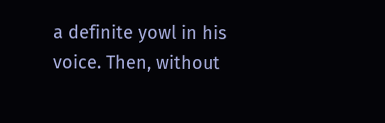a definite yowl in his voice. Then, without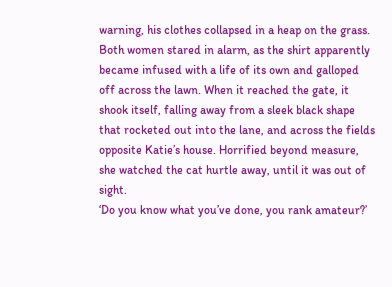warning, his clothes collapsed in a heap on the grass. Both women stared in alarm, as the shirt apparently became infused with a life of its own and galloped off across the lawn. When it reached the gate, it shook itself, falling away from a sleek black shape that rocketed out into the lane, and across the fields opposite Katie’s house. Horrified beyond measure, she watched the cat hurtle away, until it was out of sight.
‘Do you know what you’ve done, you rank amateur?’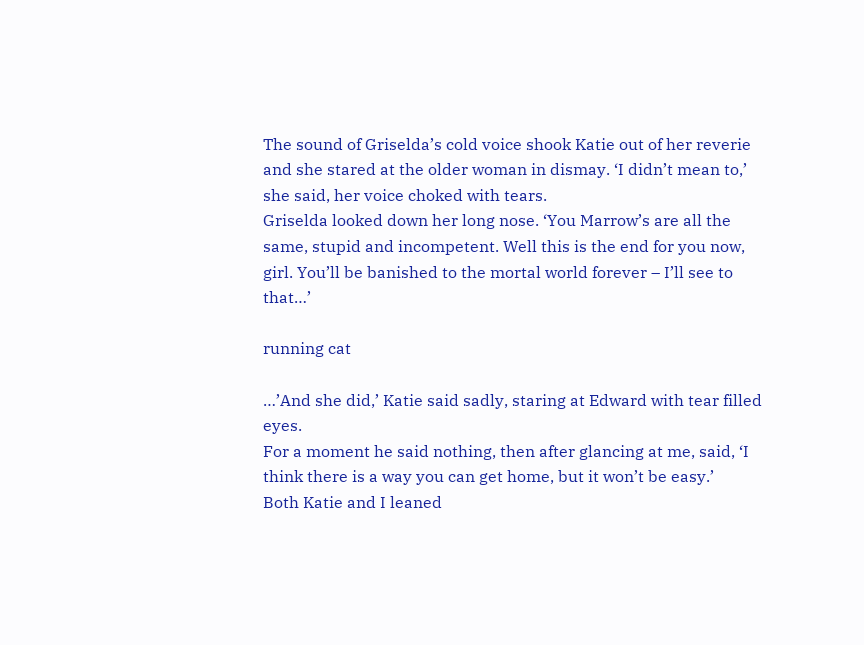The sound of Griselda’s cold voice shook Katie out of her reverie and she stared at the older woman in dismay. ‘I didn’t mean to,’ she said, her voice choked with tears.
Griselda looked down her long nose. ‘You Marrow’s are all the same, stupid and incompetent. Well this is the end for you now, girl. You’ll be banished to the mortal world forever – I’ll see to that…’

running cat

…’And she did,’ Katie said sadly, staring at Edward with tear filled eyes.
For a moment he said nothing, then after glancing at me, said, ‘I think there is a way you can get home, but it won’t be easy.’
Both Katie and I leaned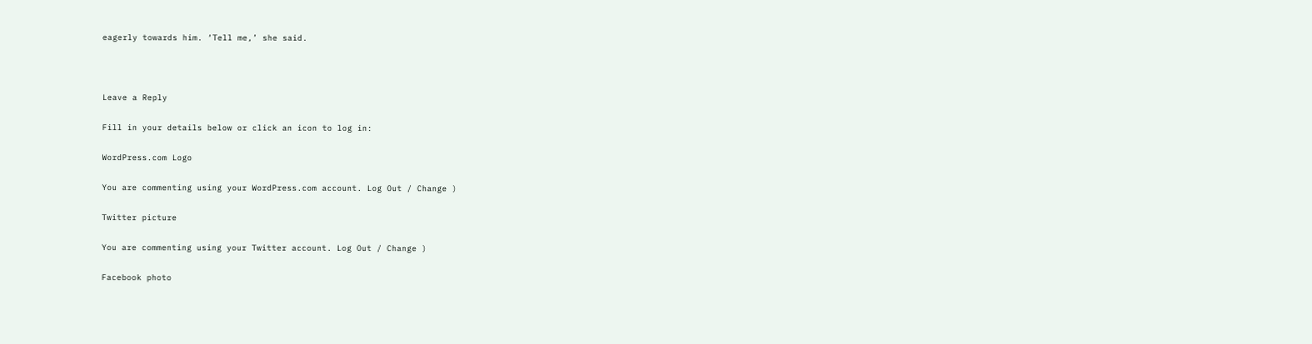eagerly towards him. ‘Tell me,’ she said.



Leave a Reply

Fill in your details below or click an icon to log in:

WordPress.com Logo

You are commenting using your WordPress.com account. Log Out / Change )

Twitter picture

You are commenting using your Twitter account. Log Out / Change )

Facebook photo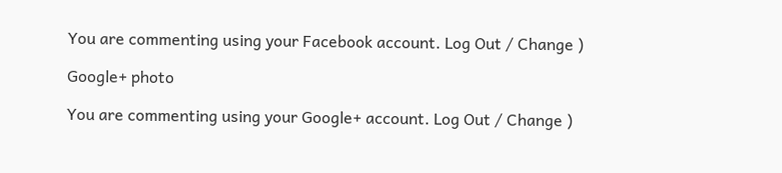You are commenting using your Facebook account. Log Out / Change )

Google+ photo

You are commenting using your Google+ account. Log Out / Change )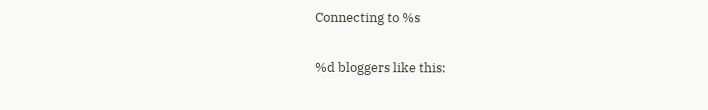Connecting to %s

%d bloggers like this: